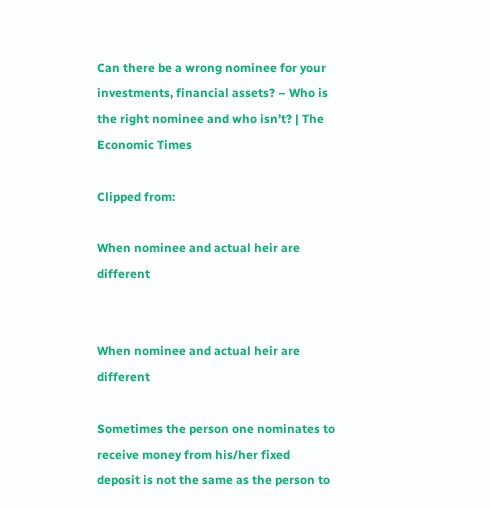Can there be a wrong nominee for your investments, financial assets? – Who is the right nominee and who isn’t? | The Economic Times

Clipped from:

When nominee and actual heir are different


When nominee and actual heir are different

Sometimes the person one nominates to receive money from his/her fixed deposit is not the same as the person to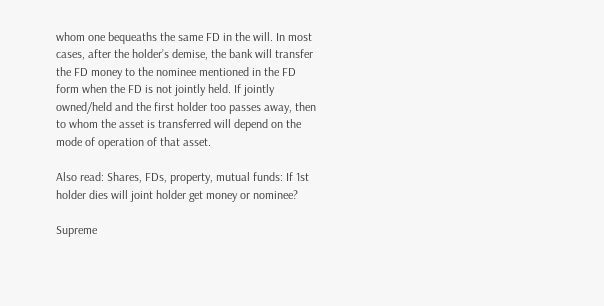whom one bequeaths the same FD in the will. In most cases, after the holder’s demise, the bank will transfer the FD money to the nominee mentioned in the FD form when the FD is not jointly held. If jointly owned/held and the first holder too passes away, then to whom the asset is transferred will depend on the mode of operation of that asset.

Also read: Shares, FDs, property, mutual funds: If 1st holder dies will joint holder get money or nominee?

Supreme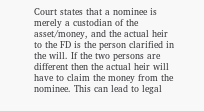Court states that a nominee is merely a custodian of the asset/money, and the actual heir to the FD is the person clarified in the will. If the two persons are different then the actual heir will have to claim the money from the nominee. This can lead to legal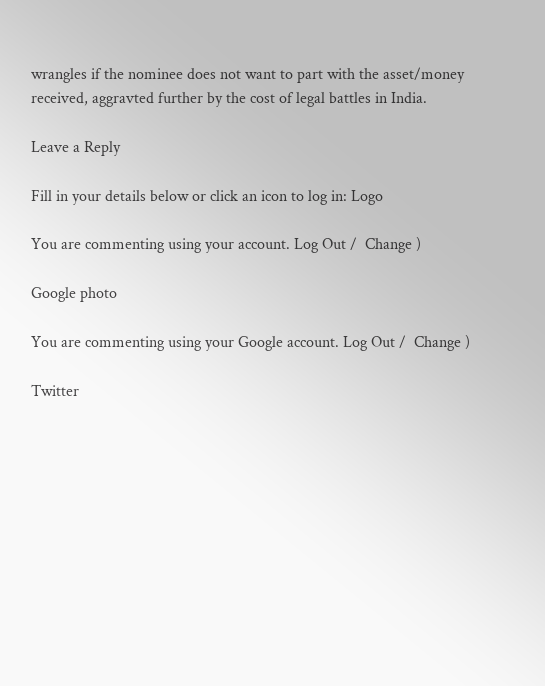wrangles if the nominee does not want to part with the asset/money received, aggravted further by the cost of legal battles in India.

Leave a Reply

Fill in your details below or click an icon to log in: Logo

You are commenting using your account. Log Out /  Change )

Google photo

You are commenting using your Google account. Log Out /  Change )

Twitter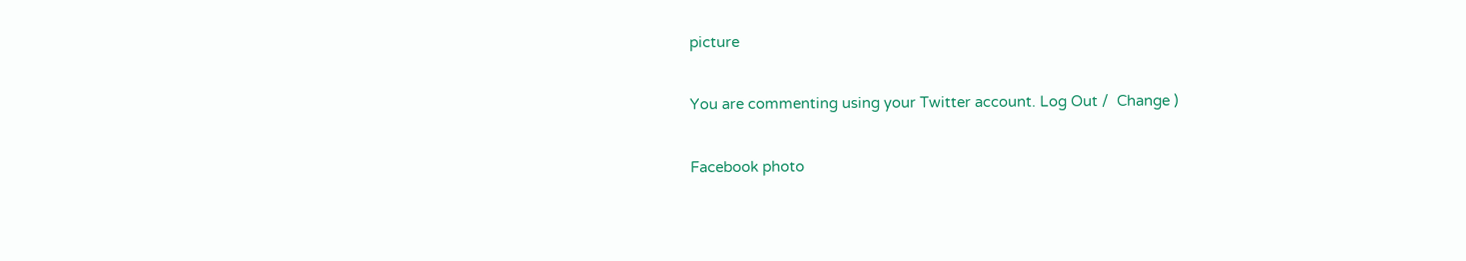picture

You are commenting using your Twitter account. Log Out /  Change )

Facebook photo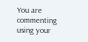You are commenting using your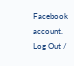Facebook account. Log Out /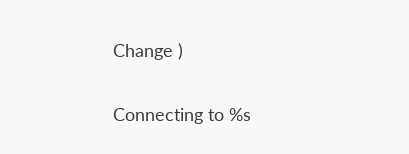Change )

Connecting to %s